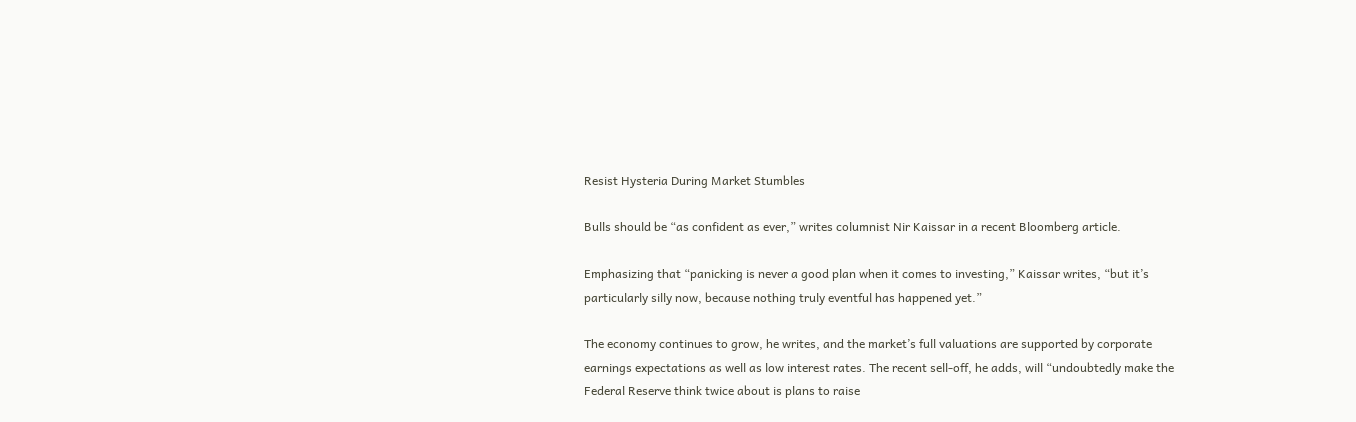Resist Hysteria During Market Stumbles

Bulls should be “as confident as ever,” writes columnist Nir Kaissar in a recent Bloomberg article.

Emphasizing that “panicking is never a good plan when it comes to investing,” Kaissar writes, “but it’s particularly silly now, because nothing truly eventful has happened yet.”

The economy continues to grow, he writes, and the market’s full valuations are supported by corporate earnings expectations as well as low interest rates. The recent sell-off, he adds, will “undoubtedly make the Federal Reserve think twice about is plans to raise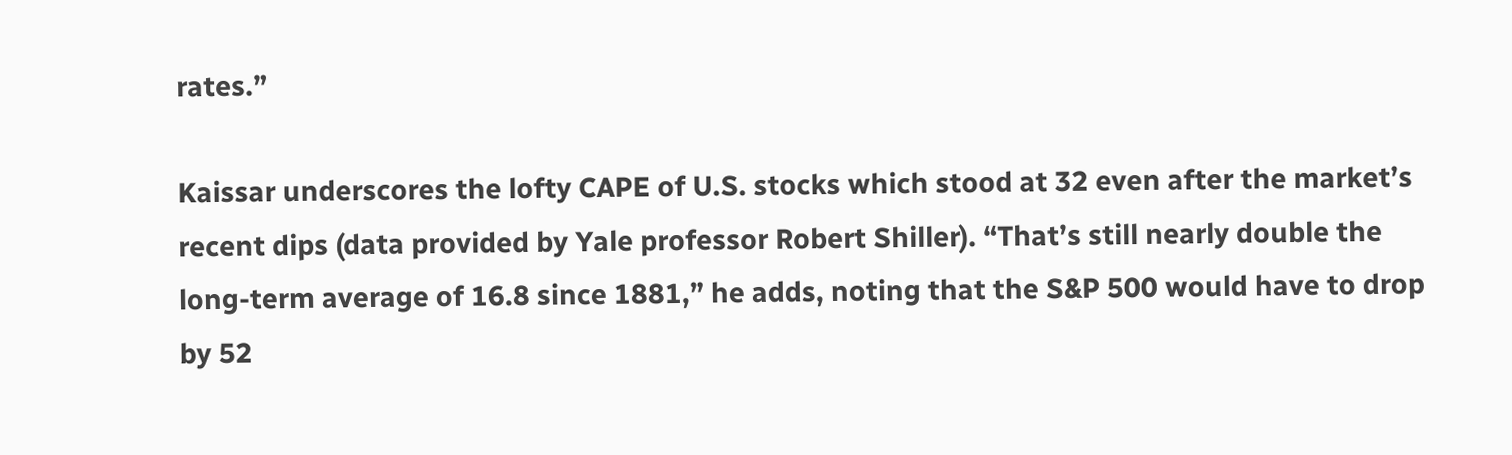rates.”

Kaissar underscores the lofty CAPE of U.S. stocks which stood at 32 even after the market’s recent dips (data provided by Yale professor Robert Shiller). “That’s still nearly double the long-term average of 16.8 since 1881,” he adds, noting that the S&P 500 would have to drop by 52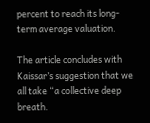percent to reach its long-term average valuation.

The article concludes with Kaissar’s suggestion that we all take “a collective deep breath.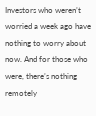Investors who weren’t worried a week ago have nothing to worry about now. And for those who were, there’s nothing remotely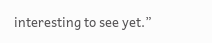interesting to see yet.”